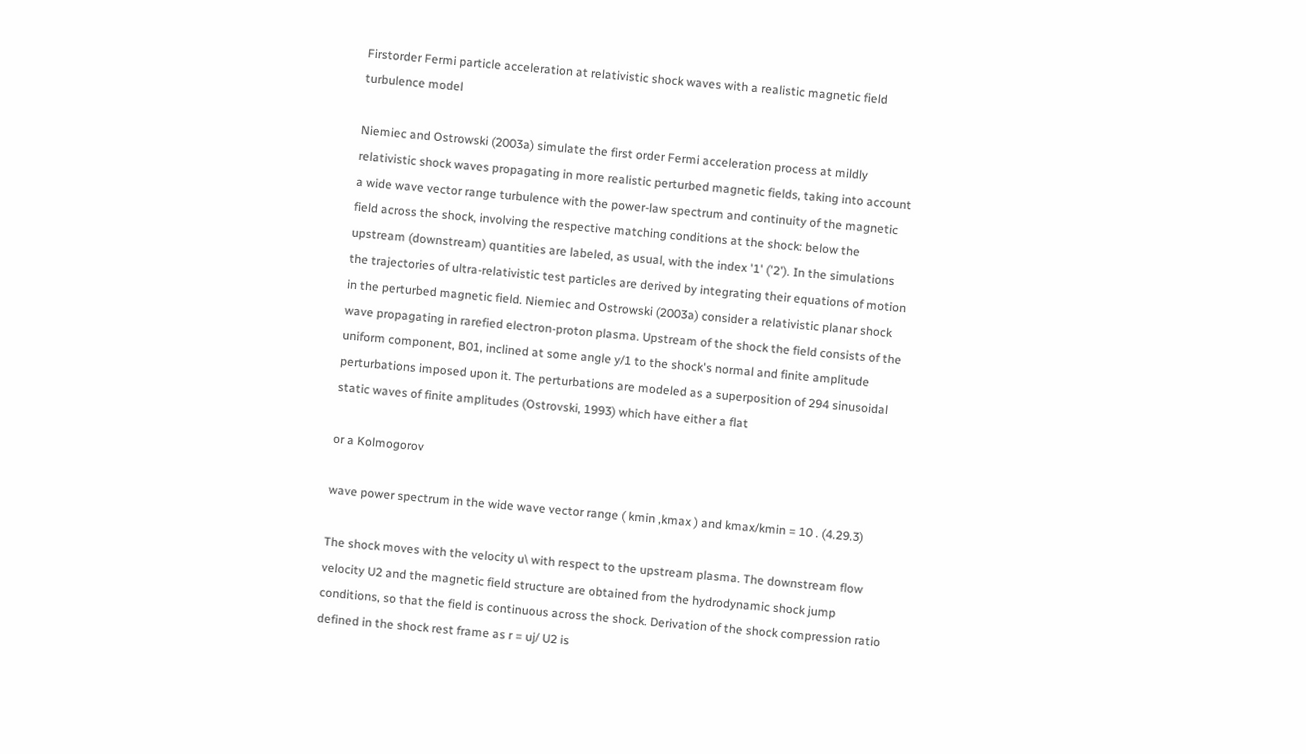Firstorder Fermi particle acceleration at relativistic shock waves with a realistic magnetic field turbulence model

Niemiec and Ostrowski (2003a) simulate the first order Fermi acceleration process at mildly relativistic shock waves propagating in more realistic perturbed magnetic fields, taking into account a wide wave vector range turbulence with the power-law spectrum and continuity of the magnetic field across the shock, involving the respective matching conditions at the shock: below the upstream (downstream) quantities are labeled, as usual, with the index '1' ('2'). In the simulations the trajectories of ultra-relativistic test particles are derived by integrating their equations of motion in the perturbed magnetic field. Niemiec and Ostrowski (2003a) consider a relativistic planar shock wave propagating in rarefied electron-proton plasma. Upstream of the shock the field consists of the uniform component, B01, inclined at some angle y/1 to the shock's normal and finite amplitude perturbations imposed upon it. The perturbations are modeled as a superposition of 294 sinusoidal static waves of finite amplitudes (Ostrovski, 1993) which have either a flat

or a Kolmogorov

wave power spectrum in the wide wave vector range ( kmin ,kmax ) and kmax/kmin = 10 . (4.29.3)

The shock moves with the velocity u\ with respect to the upstream plasma. The downstream flow velocity U2 and the magnetic field structure are obtained from the hydrodynamic shock jump conditions, so that the field is continuous across the shock. Derivation of the shock compression ratio defined in the shock rest frame as r = uj/ U2 is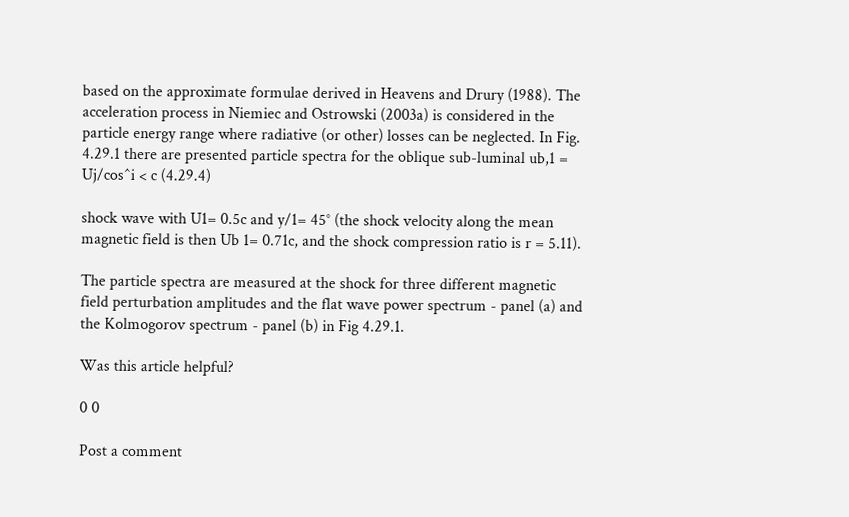based on the approximate formulae derived in Heavens and Drury (1988). The acceleration process in Niemiec and Ostrowski (2003a) is considered in the particle energy range where radiative (or other) losses can be neglected. In Fig. 4.29.1 there are presented particle spectra for the oblique sub-luminal ub,1 = Uj/cos^i < c (4.29.4)

shock wave with U1= 0.5c and y/1= 45° (the shock velocity along the mean magnetic field is then Ub 1= 0.71c, and the shock compression ratio is r = 5.11).

The particle spectra are measured at the shock for three different magnetic field perturbation amplitudes and the flat wave power spectrum - panel (a) and the Kolmogorov spectrum - panel (b) in Fig 4.29.1.

Was this article helpful?

0 0

Post a comment